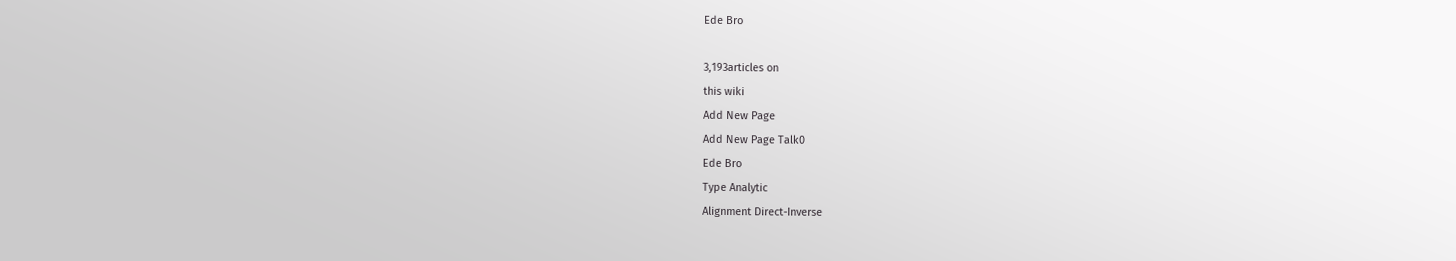Ede Bro

3,193articles on
this wiki
Add New Page
Add New Page Talk0
Ede Bro
Type Analytic
Alignment Direct-Inverse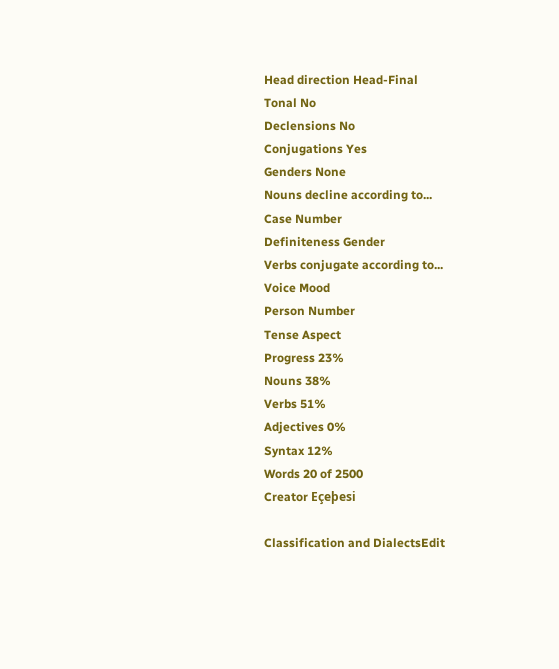Head direction Head-Final
Tonal No
Declensions No
Conjugations Yes
Genders None
Nouns decline according to...
Case Number
Definiteness Gender
Verbs conjugate according to...
Voice Mood
Person Number
Tense Aspect
Progress 23%
Nouns 38%
Verbs 51%
Adjectives 0%
Syntax 12%
Words 20 of 2500
Creator Eçeþesi

Classification and DialectsEdit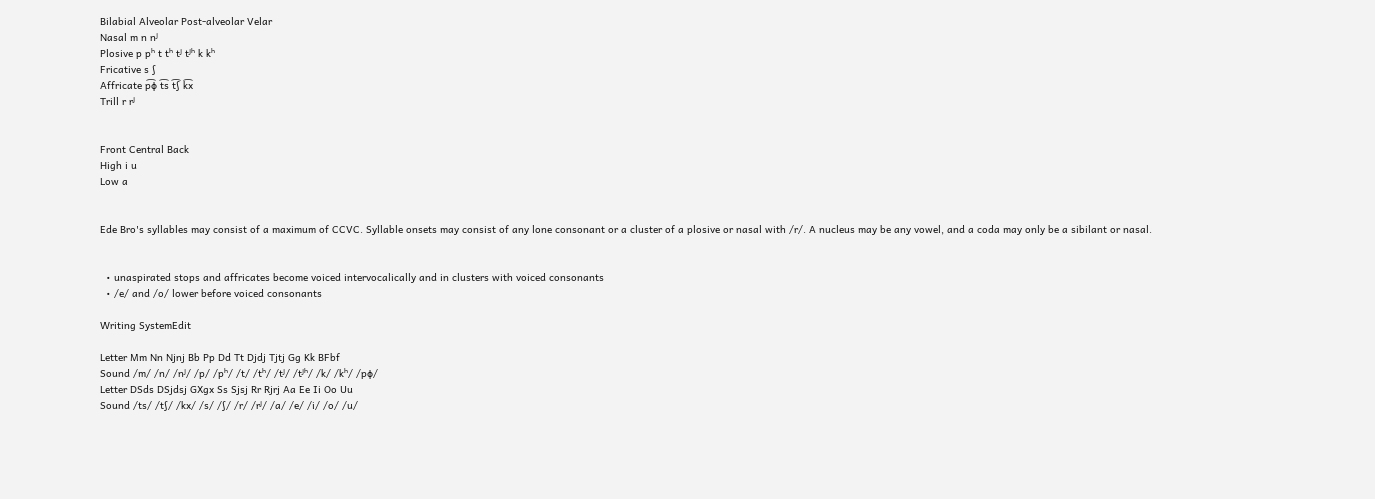Bilabial Alveolar Post-alveolar Velar
Nasal m n nʲ
Plosive p pʰ t tʰ tʲ tʲʰ k kʰ
Fricative s ʃ
Affricate p͡ɸ t͡s t͡ʃ k͡x
Trill r rʲ


Front Central Back
High i u
Low a


Ede Bro's syllables may consist of a maximum of CCVC. Syllable onsets may consist of any lone consonant or a cluster of a plosive or nasal with /r/. A nucleus may be any vowel, and a coda may only be a sibilant or nasal.


  • unaspirated stops and affricates become voiced intervocalically and in clusters with voiced consonants
  • /e/ and /o/ lower before voiced consonants

Writing SystemEdit

Letter Mm Nn Njnj Bb Pp Dd Tt Djdj Tjtj Gg Kk BFbf
Sound /m/ /n/ /nʲ/ /p/ /pʰ/ /t/ /tʰ/ /tʲ/ /tʲʰ/ /k/ /kʰ/ /pɸ/
Letter DSds DSjdsj GXgx Ss Sjsj Rr Rjrj Aa Ee Ii Oo Uu
Sound /ts/ /tʃ/ /kx/ /s/ /ʃ/ /r/ /rʲ/ /a/ /e/ /i/ /o/ /u/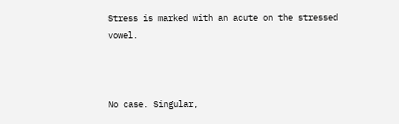Stress is marked with an acute on the stressed vowel.



No case. Singular,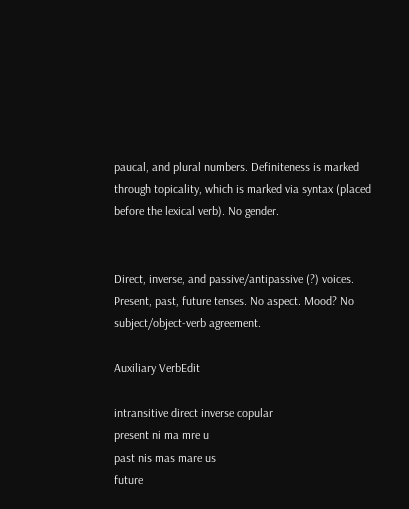paucal, and plural numbers. Definiteness is marked through topicality, which is marked via syntax (placed before the lexical verb). No gender.


Direct, inverse, and passive/antipassive (?) voices. Present, past, future tenses. No aspect. Mood? No subject/object-verb agreement.

Auxiliary VerbEdit

intransitive direct inverse copular
present ni ma mre u
past nis mas mare us
future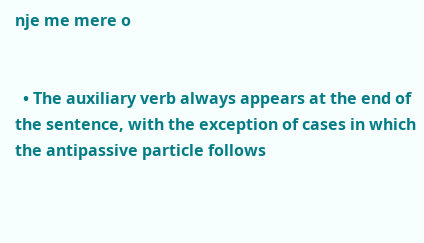nje me mere o


  • The auxiliary verb always appears at the end of the sentence, with the exception of cases in which the antipassive particle follows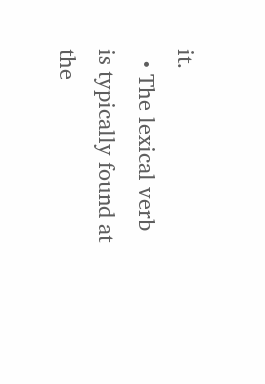it.
  • The lexical verb is typically found at the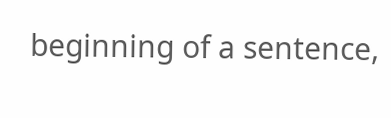beginning of a sentence,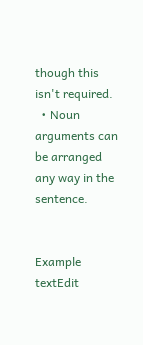though this isn't required.
  • Noun arguments can be arranged any way in the sentence.


Example textEdit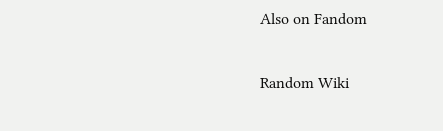Also on Fandom

Random Wiki